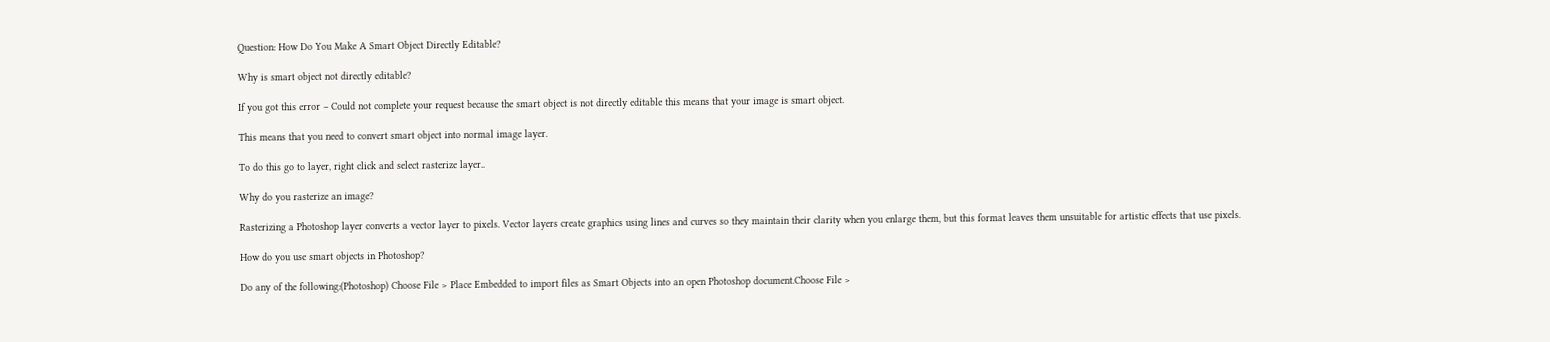Question: How Do You Make A Smart Object Directly Editable?

Why is smart object not directly editable?

If you got this error – Could not complete your request because the smart object is not directly editable this means that your image is smart object.

This means that you need to convert smart object into normal image layer.

To do this go to layer, right click and select rasterize layer..

Why do you rasterize an image?

Rasterizing a Photoshop layer converts a vector layer to pixels. Vector layers create graphics using lines and curves so they maintain their clarity when you enlarge them, but this format leaves them unsuitable for artistic effects that use pixels.

How do you use smart objects in Photoshop?

Do any of the following:(Photoshop) Choose File > Place Embedded to import files as Smart Objects into an open Photoshop document.Choose File >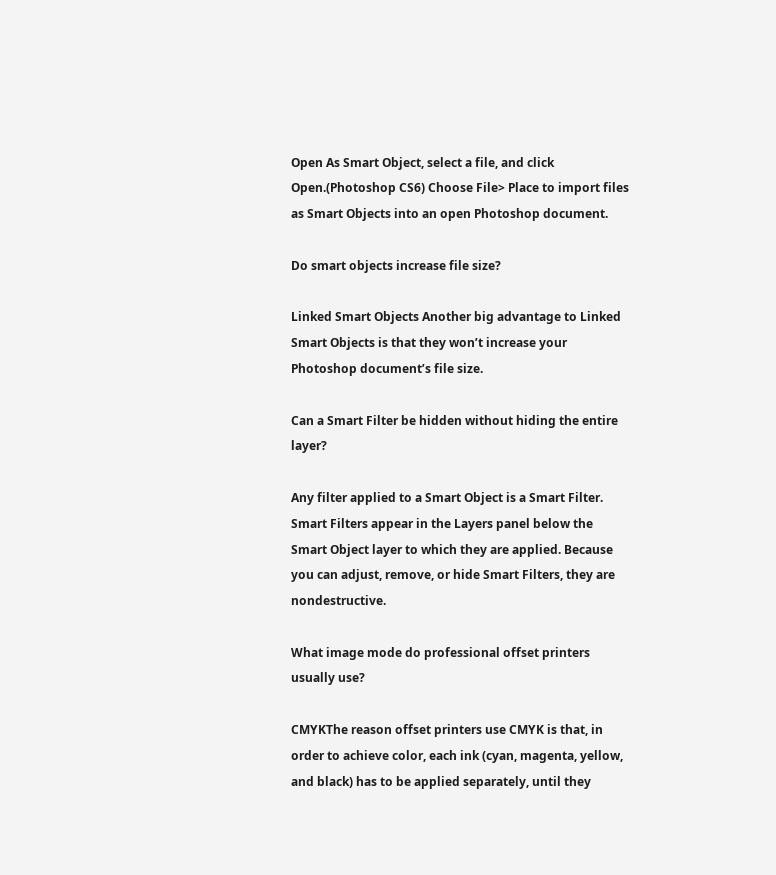Open As Smart Object, select a file, and click Open.(Photoshop CS6) Choose File> Place to import files as Smart Objects into an open Photoshop document.

Do smart objects increase file size?

Linked Smart Objects Another big advantage to Linked Smart Objects is that they won’t increase your Photoshop document’s file size.

Can a Smart Filter be hidden without hiding the entire layer?

Any filter applied to a Smart Object is a Smart Filter. Smart Filters appear in the Layers panel below the Smart Object layer to which they are applied. Because you can adjust, remove, or hide Smart Filters, they are nondestructive.

What image mode do professional offset printers usually use?

CMYKThe reason offset printers use CMYK is that, in order to achieve color, each ink (cyan, magenta, yellow, and black) has to be applied separately, until they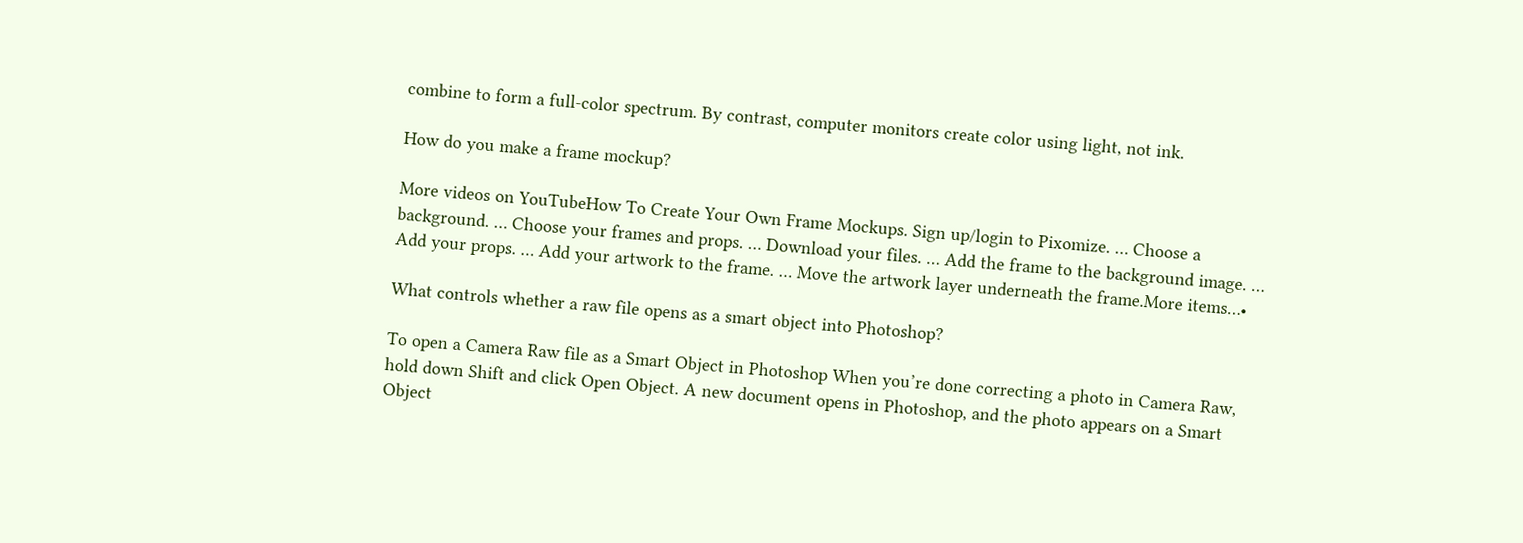combine to form a full-color spectrum. By contrast, computer monitors create color using light, not ink.

How do you make a frame mockup?

More videos on YouTubeHow To Create Your Own Frame Mockups. Sign up/login to Pixomize. … Choose a background. … Choose your frames and props. … Download your files. … Add the frame to the background image. … Add your props. … Add your artwork to the frame. … Move the artwork layer underneath the frame.More items…•

What controls whether a raw file opens as a smart object into Photoshop?

To open a Camera Raw file as a Smart Object in Photoshop When you’re done correcting a photo in Camera Raw, hold down Shift and click Open Object. A new document opens in Photoshop, and the photo appears on a Smart Object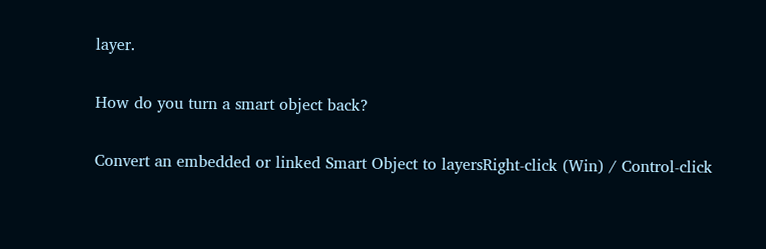layer.

How do you turn a smart object back?

Convert an embedded or linked Smart Object to layersRight-click (Win) / Control-click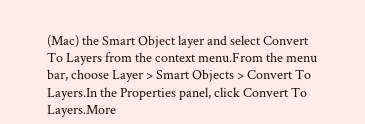(Mac) the Smart Object layer and select Convert To Layers from the context menu.From the menu bar, choose Layer > Smart Objects > Convert To Layers.In the Properties panel, click Convert To Layers.More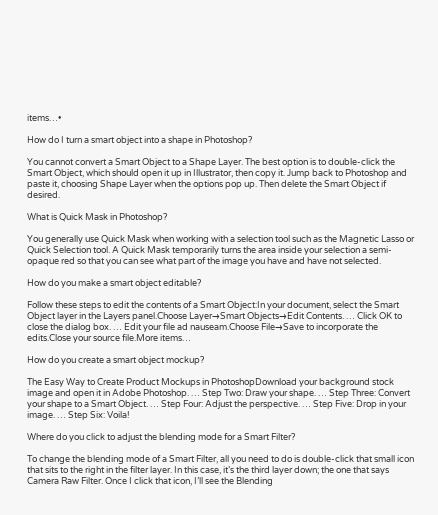items…•

How do I turn a smart object into a shape in Photoshop?

You cannot convert a Smart Object to a Shape Layer. The best option is to double-click the Smart Object, which should open it up in Illustrator, then copy it. Jump back to Photoshop and paste it, choosing Shape Layer when the options pop up. Then delete the Smart Object if desired.

What is Quick Mask in Photoshop?

You generally use Quick Mask when working with a selection tool such as the Magnetic Lasso or Quick Selection tool. A Quick Mask temporarily turns the area inside your selection a semi-opaque red so that you can see what part of the image you have and have not selected.

How do you make a smart object editable?

Follow these steps to edit the contents of a Smart Object:In your document, select the Smart Object layer in the Layers panel.Choose Layer→Smart Objects→Edit Contents. … Click OK to close the dialog box. … Edit your file ad nauseam.Choose File→Save to incorporate the edits.Close your source file.More items…

How do you create a smart object mockup?

The Easy Way to Create Product Mockups in PhotoshopDownload your background stock image and open it in Adobe Photoshop. … Step Two: Draw your shape. … Step Three: Convert your shape to a Smart Object. … Step Four: Adjust the perspective. … Step Five: Drop in your image. … Step Six: Voila!

Where do you click to adjust the blending mode for a Smart Filter?

To change the blending mode of a Smart Filter, all you need to do is double-click that small icon that sits to the right in the filter layer. In this case, it’s the third layer down; the one that says Camera Raw Filter. Once I click that icon, I’ll see the Blending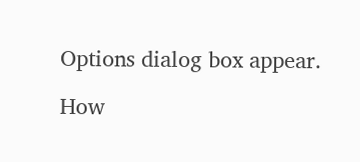Options dialog box appear.

How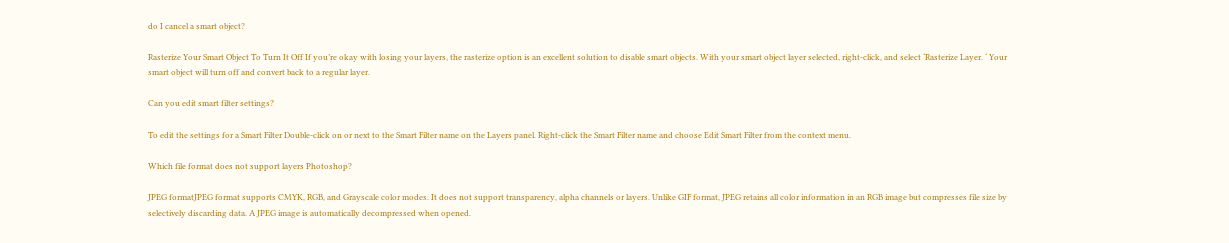do I cancel a smart object?

Rasterize Your Smart Object To Turn It Off If you’re okay with losing your layers, the rasterize option is an excellent solution to disable smart objects. With your smart object layer selected, right-click, and select ‘Rasterize Layer. ‘ Your smart object will turn off and convert back to a regular layer.

Can you edit smart filter settings?

To edit the settings for a Smart Filter Double-click on or next to the Smart Filter name on the Layers panel. Right-click the Smart Filter name and choose Edit Smart Filter from the context menu.

Which file format does not support layers Photoshop?

JPEG formatJPEG format supports CMYK, RGB, and Grayscale color modes. It does not support transparency, alpha channels or layers. Unlike GIF format, JPEG retains all color information in an RGB image but compresses file size by selectively discarding data. A JPEG image is automatically decompressed when opened.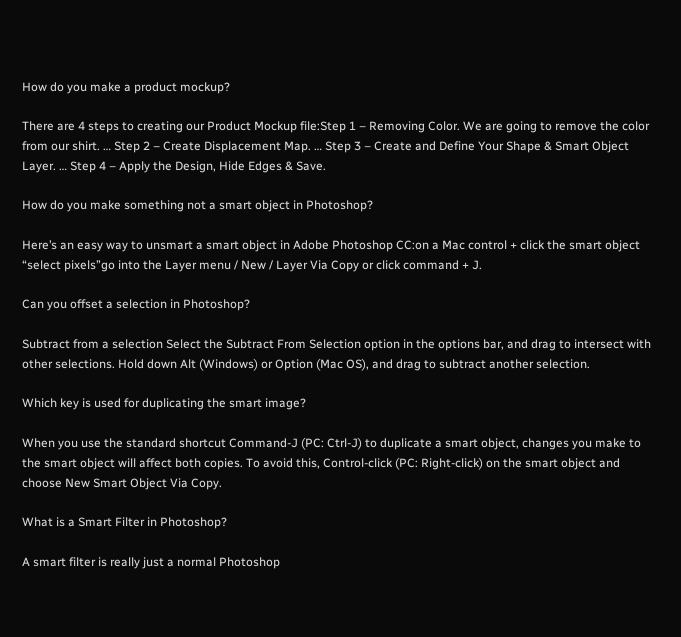How do you make a product mockup?

There are 4 steps to creating our Product Mockup file:Step 1 – Removing Color. We are going to remove the color from our shirt. … Step 2 – Create Displacement Map. … Step 3 – Create and Define Your Shape & Smart Object Layer. … Step 4 – Apply the Design, Hide Edges & Save.

How do you make something not a smart object in Photoshop?

Here’s an easy way to unsmart a smart object in Adobe Photoshop CC:on a Mac control + click the smart object “select pixels”go into the Layer menu / New / Layer Via Copy or click command + J.

Can you offset a selection in Photoshop?

Subtract from a selection Select the Subtract From Selection option in the options bar, and drag to intersect with other selections. Hold down Alt (Windows) or Option (Mac OS), and drag to subtract another selection.

Which key is used for duplicating the smart image?

When you use the standard shortcut Command-J (PC: Ctrl-J) to duplicate a smart object, changes you make to the smart object will affect both copies. To avoid this, Control-click (PC: Right-click) on the smart object and choose New Smart Object Via Copy.

What is a Smart Filter in Photoshop?

A smart filter is really just a normal Photoshop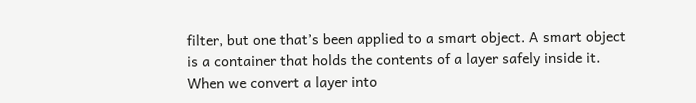filter, but one that’s been applied to a smart object. A smart object is a container that holds the contents of a layer safely inside it. When we convert a layer into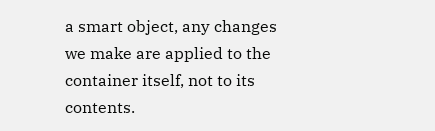a smart object, any changes we make are applied to the container itself, not to its contents.